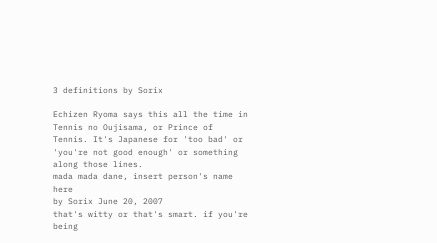3 definitions by Sorix

Echizen Ryoma says this all the time in Tennis no Oujisama, or Prince of Tennis. It's Japanese for 'too bad' or 'you're not good enough' or something along those lines.
mada mada dane, insert person's name here
by Sorix June 20, 2007
that's witty or that's smart. if you're being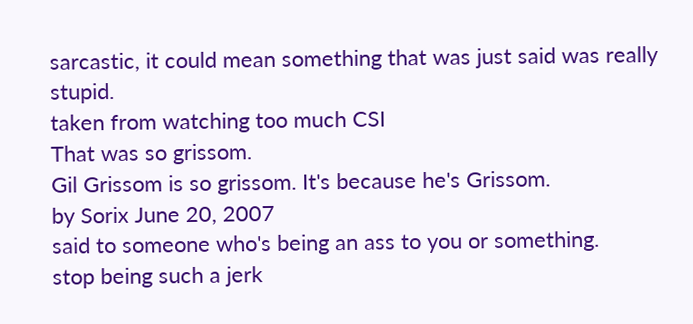sarcastic, it could mean something that was just said was really stupid.
taken from watching too much CSI
That was so grissom.
Gil Grissom is so grissom. It's because he's Grissom.
by Sorix June 20, 2007
said to someone who's being an ass to you or something.
stop being such a jerk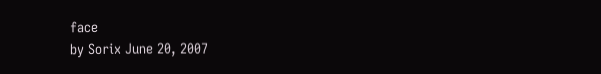face
by Sorix June 20, 2007